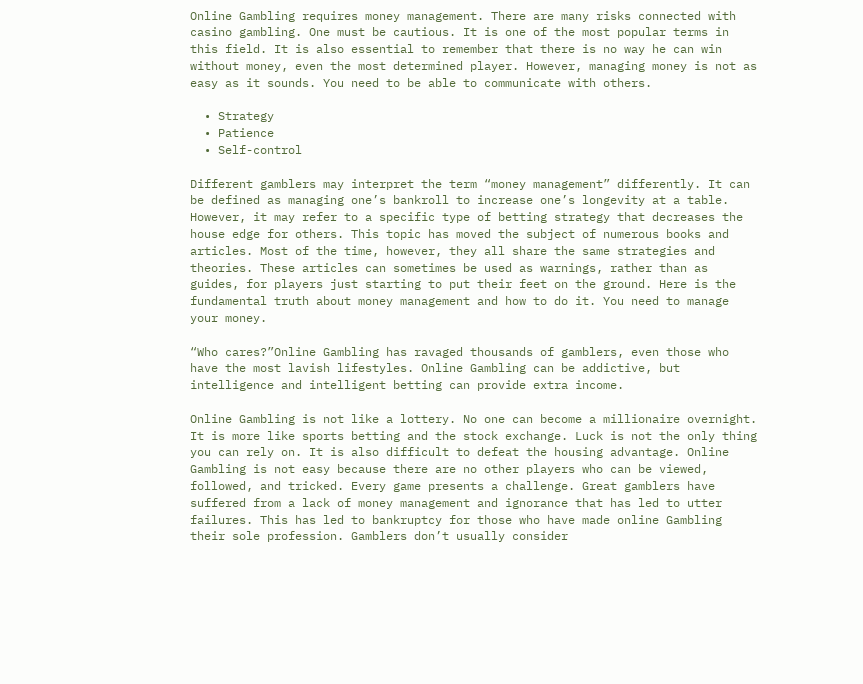Online Gambling requires money management. There are many risks connected with casino gambling. One must be cautious. It is one of the most popular terms in this field. It is also essential to remember that there is no way he can win without money, even the most determined player. However, managing money is not as easy as it sounds. You need to be able to communicate with others.

  • Strategy
  • Patience
  • Self-control

Different gamblers may interpret the term “money management” differently. It can be defined as managing one’s bankroll to increase one’s longevity at a table. However, it may refer to a specific type of betting strategy that decreases the house edge for others. This topic has moved the subject of numerous books and articles. Most of the time, however, they all share the same strategies and theories. These articles can sometimes be used as warnings, rather than as guides, for players just starting to put their feet on the ground. Here is the fundamental truth about money management and how to do it. You need to manage your money.

“Who cares?”Online Gambling has ravaged thousands of gamblers, even those who have the most lavish lifestyles. Online Gambling can be addictive, but intelligence and intelligent betting can provide extra income.

Online Gambling is not like a lottery. No one can become a millionaire overnight. It is more like sports betting and the stock exchange. Luck is not the only thing you can rely on. It is also difficult to defeat the housing advantage. Online Gambling is not easy because there are no other players who can be viewed, followed, and tricked. Every game presents a challenge. Great gamblers have suffered from a lack of money management and ignorance that has led to utter failures. This has led to bankruptcy for those who have made online Gambling their sole profession. Gamblers don’t usually consider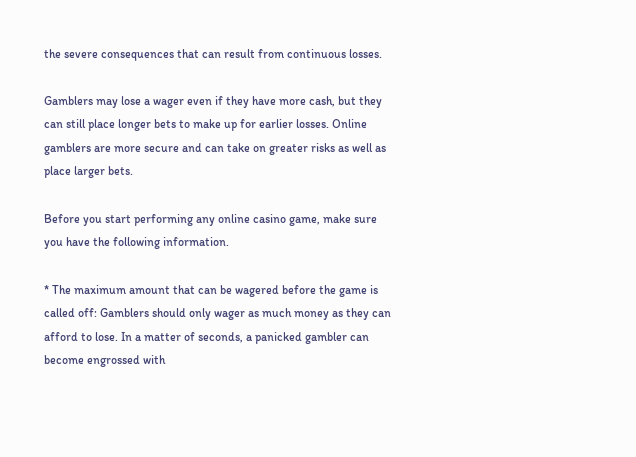the severe consequences that can result from continuous losses.

Gamblers may lose a wager even if they have more cash, but they can still place longer bets to make up for earlier losses. Online gamblers are more secure and can take on greater risks as well as place larger bets.

Before you start performing any online casino game, make sure you have the following information.

* The maximum amount that can be wagered before the game is called off: Gamblers should only wager as much money as they can afford to lose. In a matter of seconds, a panicked gambler can become engrossed with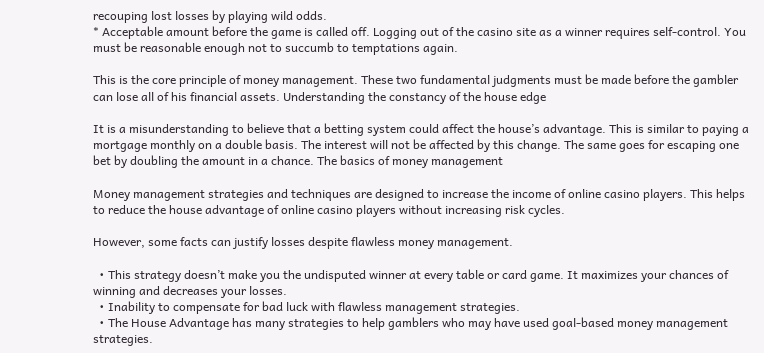recouping lost losses by playing wild odds.
* Acceptable amount before the game is called off. Logging out of the casino site as a winner requires self-control. You must be reasonable enough not to succumb to temptations again.

This is the core principle of money management. These two fundamental judgments must be made before the gambler can lose all of his financial assets. Understanding the constancy of the house edge

It is a misunderstanding to believe that a betting system could affect the house’s advantage. This is similar to paying a mortgage monthly on a double basis. The interest will not be affected by this change. The same goes for escaping one bet by doubling the amount in a chance. The basics of money management

Money management strategies and techniques are designed to increase the income of online casino players. This helps to reduce the house advantage of online casino players without increasing risk cycles.

However, some facts can justify losses despite flawless money management.

  • This strategy doesn’t make you the undisputed winner at every table or card game. It maximizes your chances of winning and decreases your losses.
  • Inability to compensate for bad luck with flawless management strategies.
  • The House Advantage has many strategies to help gamblers who may have used goal-based money management strategies.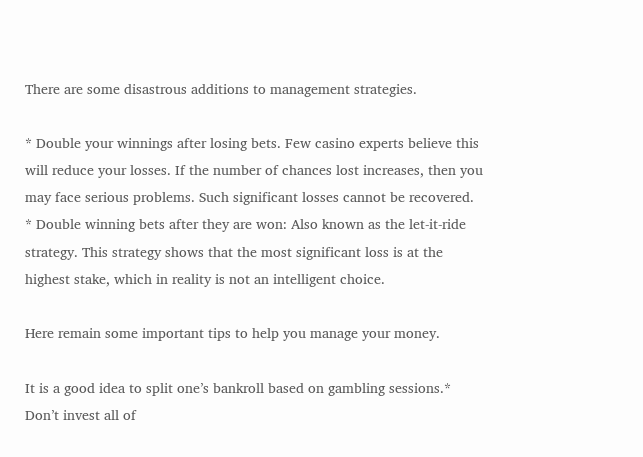There are some disastrous additions to management strategies.

* Double your winnings after losing bets. Few casino experts believe this will reduce your losses. If the number of chances lost increases, then you may face serious problems. Such significant losses cannot be recovered.
* Double winning bets after they are won: Also known as the let-it-ride strategy. This strategy shows that the most significant loss is at the highest stake, which in reality is not an intelligent choice.

Here remain some important tips to help you manage your money.

It is a good idea to split one’s bankroll based on gambling sessions.* Don’t invest all of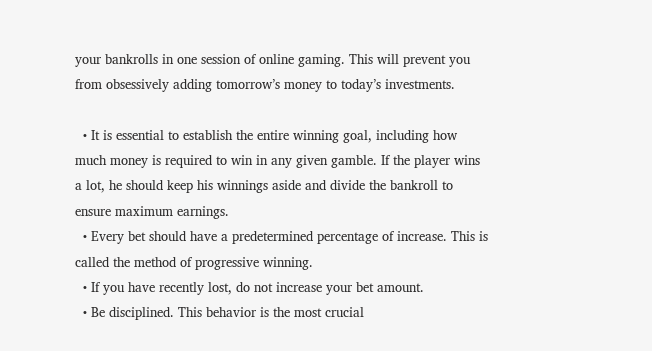your bankrolls in one session of online gaming. This will prevent you from obsessively adding tomorrow’s money to today’s investments.

  • It is essential to establish the entire winning goal, including how much money is required to win in any given gamble. If the player wins a lot, he should keep his winnings aside and divide the bankroll to ensure maximum earnings.
  • Every bet should have a predetermined percentage of increase. This is called the method of progressive winning.
  • If you have recently lost, do not increase your bet amount.
  • Be disciplined. This behavior is the most crucial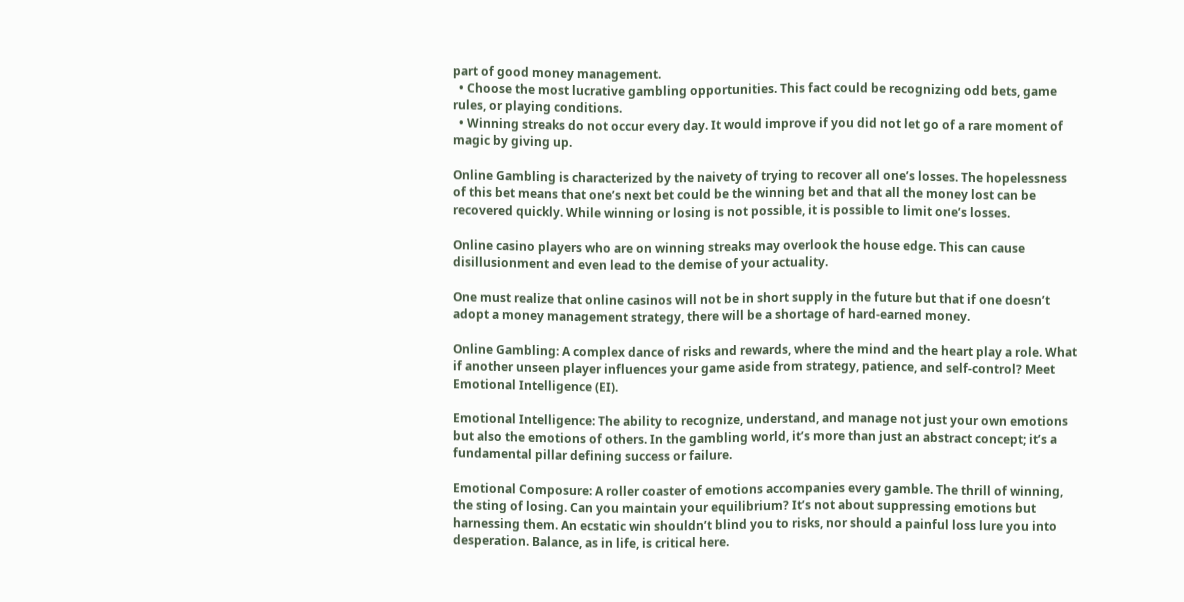part of good money management.
  • Choose the most lucrative gambling opportunities. This fact could be recognizing odd bets, game rules, or playing conditions.
  • Winning streaks do not occur every day. It would improve if you did not let go of a rare moment of magic by giving up.

Online Gambling is characterized by the naivety of trying to recover all one’s losses. The hopelessness of this bet means that one’s next bet could be the winning bet and that all the money lost can be recovered quickly. While winning or losing is not possible, it is possible to limit one’s losses.

Online casino players who are on winning streaks may overlook the house edge. This can cause disillusionment and even lead to the demise of your actuality.

One must realize that online casinos will not be in short supply in the future but that if one doesn’t adopt a money management strategy, there will be a shortage of hard-earned money.

Online Gambling: A complex dance of risks and rewards, where the mind and the heart play a role. What if another unseen player influences your game aside from strategy, patience, and self-control? Meet Emotional Intelligence (EI).

Emotional Intelligence: The ability to recognize, understand, and manage not just your own emotions but also the emotions of others. In the gambling world, it’s more than just an abstract concept; it’s a fundamental pillar defining success or failure.

Emotional Composure: A roller coaster of emotions accompanies every gamble. The thrill of winning, the sting of losing. Can you maintain your equilibrium? It’s not about suppressing emotions but harnessing them. An ecstatic win shouldn’t blind you to risks, nor should a painful loss lure you into desperation. Balance, as in life, is critical here.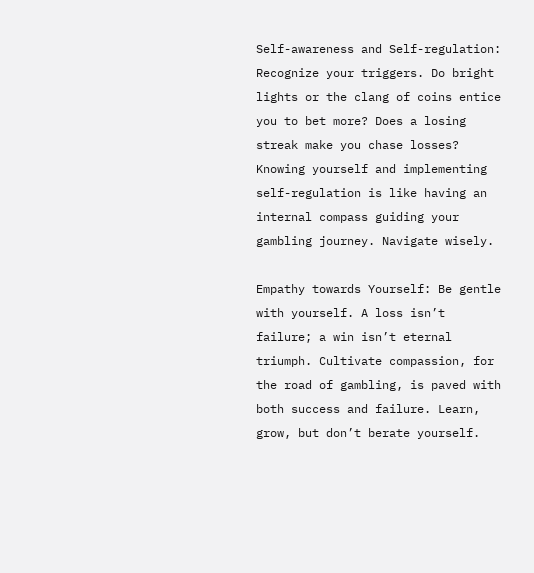Self-awareness and Self-regulation: Recognize your triggers. Do bright lights or the clang of coins entice you to bet more? Does a losing streak make you chase losses? Knowing yourself and implementing self-regulation is like having an internal compass guiding your gambling journey. Navigate wisely.

Empathy towards Yourself: Be gentle with yourself. A loss isn’t failure; a win isn’t eternal triumph. Cultivate compassion, for the road of gambling, is paved with both success and failure. Learn, grow, but don’t berate yourself.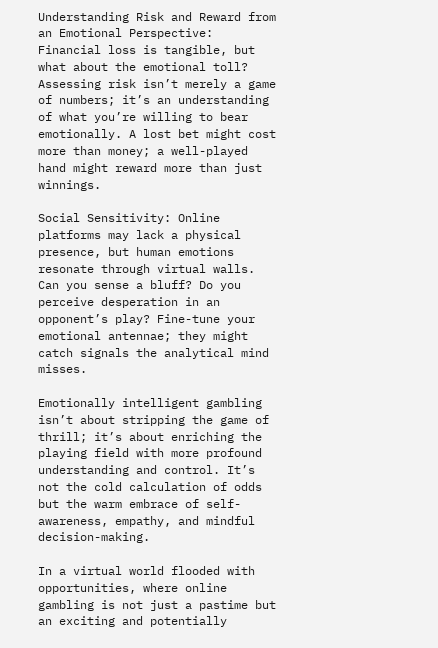Understanding Risk and Reward from an Emotional Perspective: Financial loss is tangible, but what about the emotional toll? Assessing risk isn’t merely a game of numbers; it’s an understanding of what you’re willing to bear emotionally. A lost bet might cost more than money; a well-played hand might reward more than just winnings.

Social Sensitivity: Online platforms may lack a physical presence, but human emotions resonate through virtual walls. Can you sense a bluff? Do you perceive desperation in an opponent’s play? Fine-tune your emotional antennae; they might catch signals the analytical mind misses.

Emotionally intelligent gambling isn’t about stripping the game of thrill; it’s about enriching the playing field with more profound understanding and control. It’s not the cold calculation of odds but the warm embrace of self-awareness, empathy, and mindful decision-making.

In a virtual world flooded with opportunities, where online gambling is not just a pastime but an exciting and potentially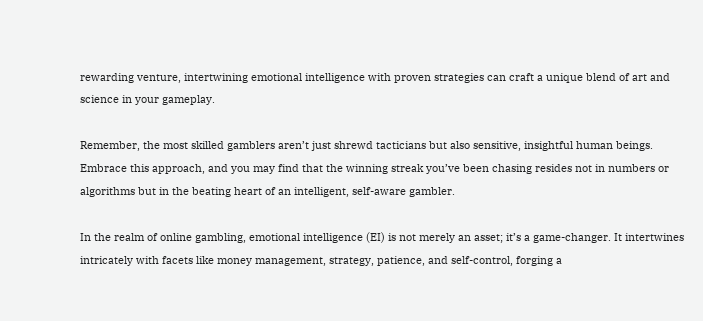rewarding venture, intertwining emotional intelligence with proven strategies can craft a unique blend of art and science in your gameplay.

Remember, the most skilled gamblers aren’t just shrewd tacticians but also sensitive, insightful human beings. Embrace this approach, and you may find that the winning streak you’ve been chasing resides not in numbers or algorithms but in the beating heart of an intelligent, self-aware gambler.

In the realm of online gambling, emotional intelligence (EI) is not merely an asset; it’s a game-changer. It intertwines intricately with facets like money management, strategy, patience, and self-control, forging a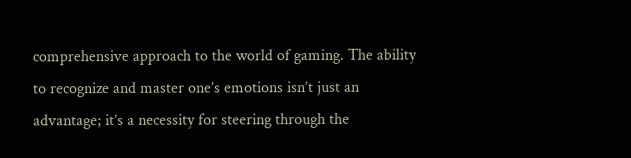comprehensive approach to the world of gaming. The ability to recognize and master one’s emotions isn’t just an advantage; it’s a necessity for steering through the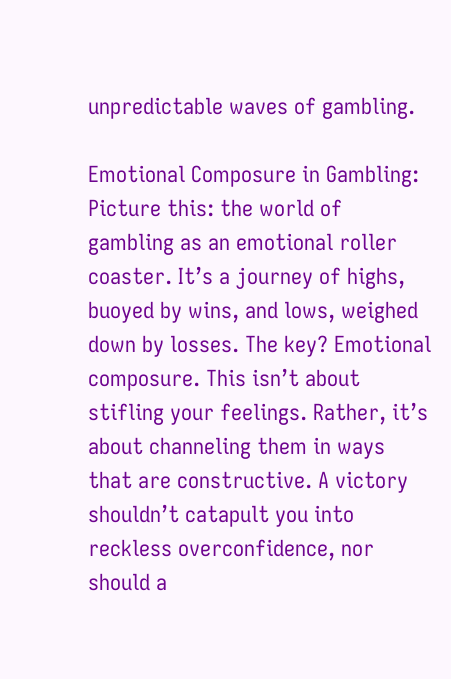unpredictable waves of gambling.

Emotional Composure in Gambling: Picture this: the world of gambling as an emotional roller coaster. It’s a journey of highs, buoyed by wins, and lows, weighed down by losses. The key? Emotional composure. This isn’t about stifling your feelings. Rather, it’s about channeling them in ways that are constructive. A victory shouldn’t catapult you into reckless overconfidence, nor should a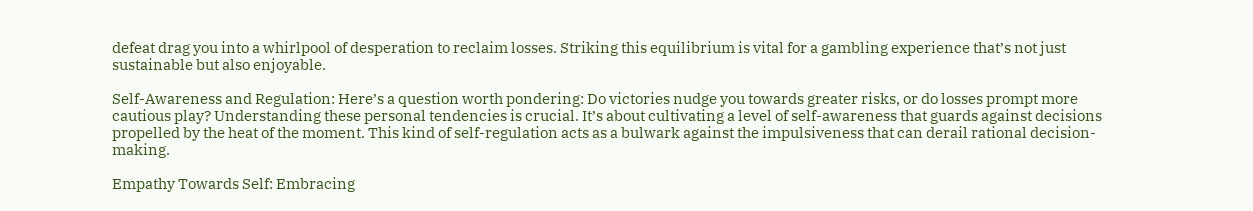defeat drag you into a whirlpool of desperation to reclaim losses. Striking this equilibrium is vital for a gambling experience that’s not just sustainable but also enjoyable.

Self-Awareness and Regulation: Here’s a question worth pondering: Do victories nudge you towards greater risks, or do losses prompt more cautious play? Understanding these personal tendencies is crucial. It’s about cultivating a level of self-awareness that guards against decisions propelled by the heat of the moment. This kind of self-regulation acts as a bulwark against the impulsiveness that can derail rational decision-making.

Empathy Towards Self: Embracing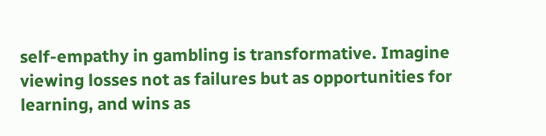self-empathy in gambling is transformative. Imagine viewing losses not as failures but as opportunities for learning, and wins as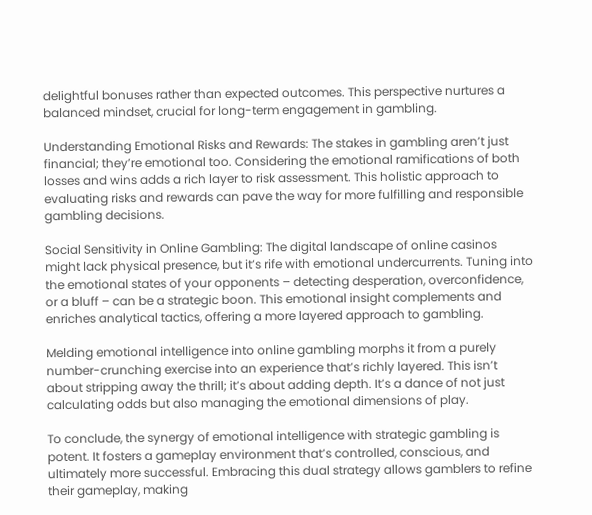delightful bonuses rather than expected outcomes. This perspective nurtures a balanced mindset, crucial for long-term engagement in gambling.

Understanding Emotional Risks and Rewards: The stakes in gambling aren’t just financial; they’re emotional too. Considering the emotional ramifications of both losses and wins adds a rich layer to risk assessment. This holistic approach to evaluating risks and rewards can pave the way for more fulfilling and responsible gambling decisions.

Social Sensitivity in Online Gambling: The digital landscape of online casinos might lack physical presence, but it’s rife with emotional undercurrents. Tuning into the emotional states of your opponents – detecting desperation, overconfidence, or a bluff – can be a strategic boon. This emotional insight complements and enriches analytical tactics, offering a more layered approach to gambling.

Melding emotional intelligence into online gambling morphs it from a purely number-crunching exercise into an experience that’s richly layered. This isn’t about stripping away the thrill; it’s about adding depth. It’s a dance of not just calculating odds but also managing the emotional dimensions of play.

To conclude, the synergy of emotional intelligence with strategic gambling is potent. It fosters a gameplay environment that’s controlled, conscious, and ultimately more successful. Embracing this dual strategy allows gamblers to refine their gameplay, making